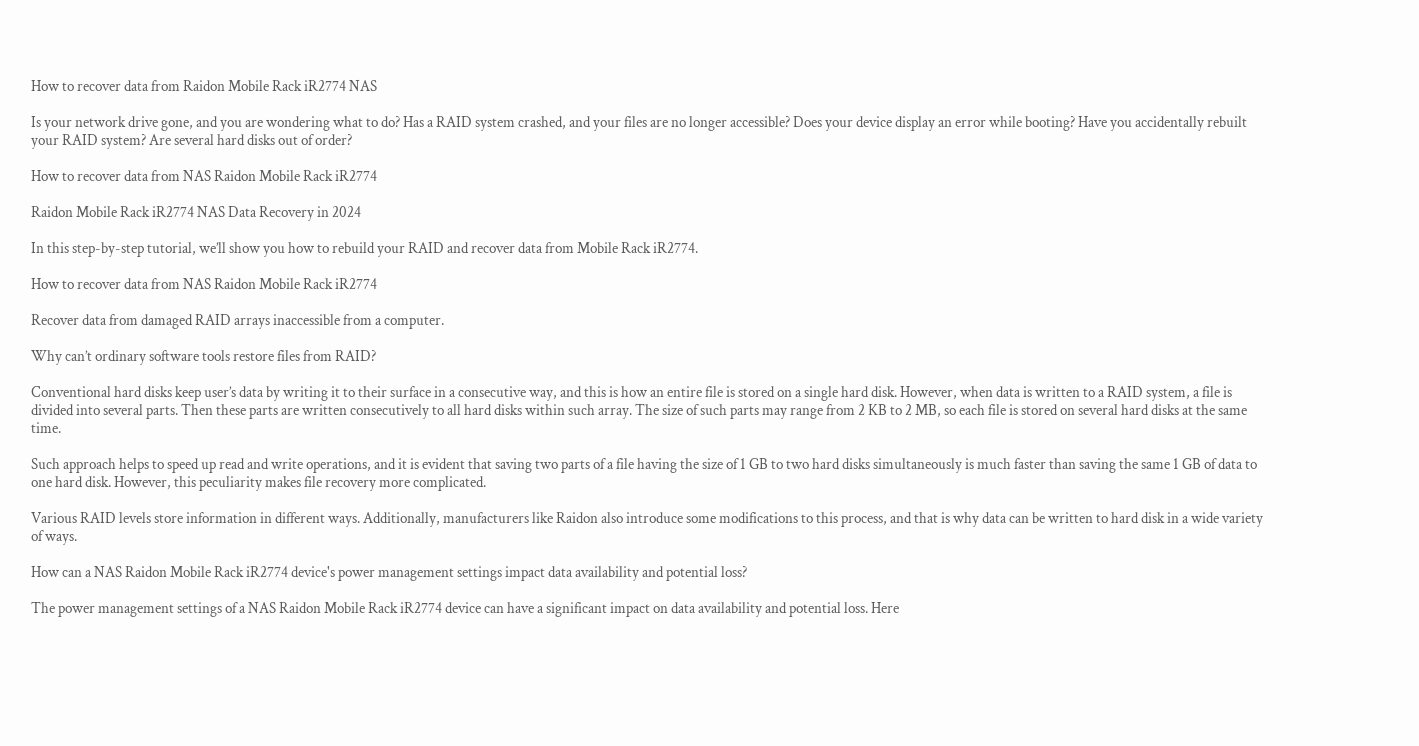How to recover data from Raidon Mobile Rack iR2774 NAS

Is your network drive gone, and you are wondering what to do? Has a RAID system crashed, and your files are no longer accessible? Does your device display an error while booting? Have you accidentally rebuilt your RAID system? Are several hard disks out of order?

How to recover data from NAS Raidon Mobile Rack iR2774

Raidon Mobile Rack iR2774 NAS Data Recovery in 2024

In this step-by-step tutorial, we’ll show you how to rebuild your RAID and recover data from Mobile Rack iR2774.

How to recover data from NAS Raidon Mobile Rack iR2774

Recover data from damaged RAID arrays inaccessible from a computer.

Why can’t ordinary software tools restore files from RAID?

Conventional hard disks keep user’s data by writing it to their surface in a consecutive way, and this is how an entire file is stored on a single hard disk. However, when data is written to a RAID system, a file is divided into several parts. Then these parts are written consecutively to all hard disks within such array. The size of such parts may range from 2 KB to 2 MB, so each file is stored on several hard disks at the same time.

Such approach helps to speed up read and write operations, and it is evident that saving two parts of a file having the size of 1 GB to two hard disks simultaneously is much faster than saving the same 1 GB of data to one hard disk. However, this peculiarity makes file recovery more complicated.

Various RAID levels store information in different ways. Additionally, manufacturers like Raidon also introduce some modifications to this process, and that is why data can be written to hard disk in a wide variety of ways.

How can a NAS Raidon Mobile Rack iR2774 device's power management settings impact data availability and potential loss?

The power management settings of a NAS Raidon Mobile Rack iR2774 device can have a significant impact on data availability and potential loss. Here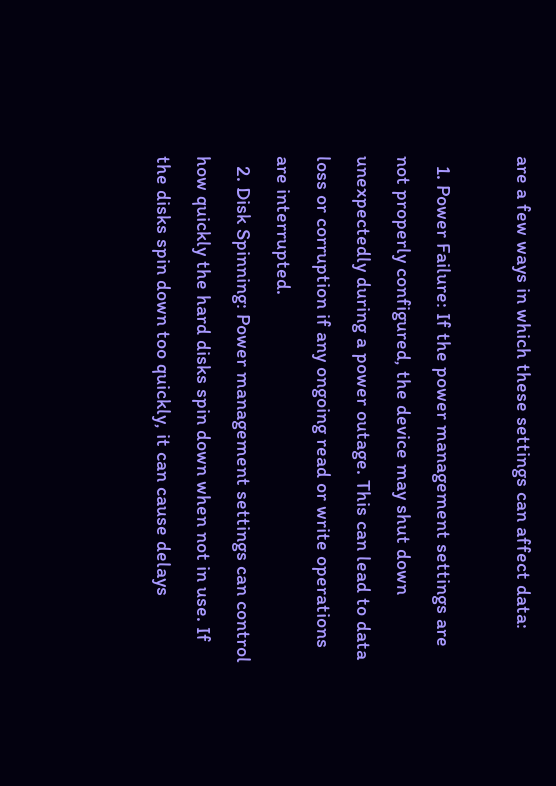are a few ways in which these settings can affect data:

  1. Power Failure: If the power management settings are not properly configured, the device may shut down unexpectedly during a power outage. This can lead to data loss or corruption if any ongoing read or write operations are interrupted.
  2. Disk Spinning: Power management settings can control how quickly the hard disks spin down when not in use. If the disks spin down too quickly, it can cause delays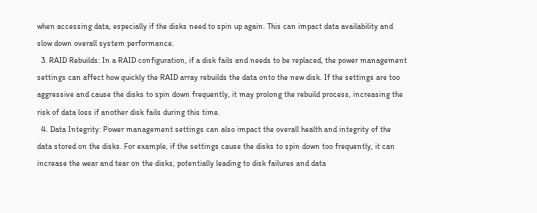when accessing data, especially if the disks need to spin up again. This can impact data availability and slow down overall system performance.
  3. RAID Rebuilds: In a RAID configuration, if a disk fails and needs to be replaced, the power management settings can affect how quickly the RAID array rebuilds the data onto the new disk. If the settings are too aggressive and cause the disks to spin down frequently, it may prolong the rebuild process, increasing the risk of data loss if another disk fails during this time.
  4. Data Integrity: Power management settings can also impact the overall health and integrity of the data stored on the disks. For example, if the settings cause the disks to spin down too frequently, it can increase the wear and tear on the disks, potentially leading to disk failures and data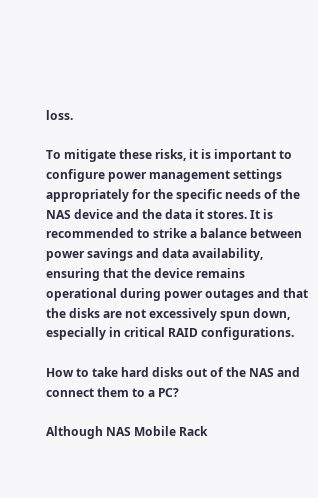loss.

To mitigate these risks, it is important to configure power management settings appropriately for the specific needs of the NAS device and the data it stores. It is recommended to strike a balance between power savings and data availability, ensuring that the device remains operational during power outages and that the disks are not excessively spun down, especially in critical RAID configurations.

How to take hard disks out of the NAS and connect them to a PC?

Although NAS Mobile Rack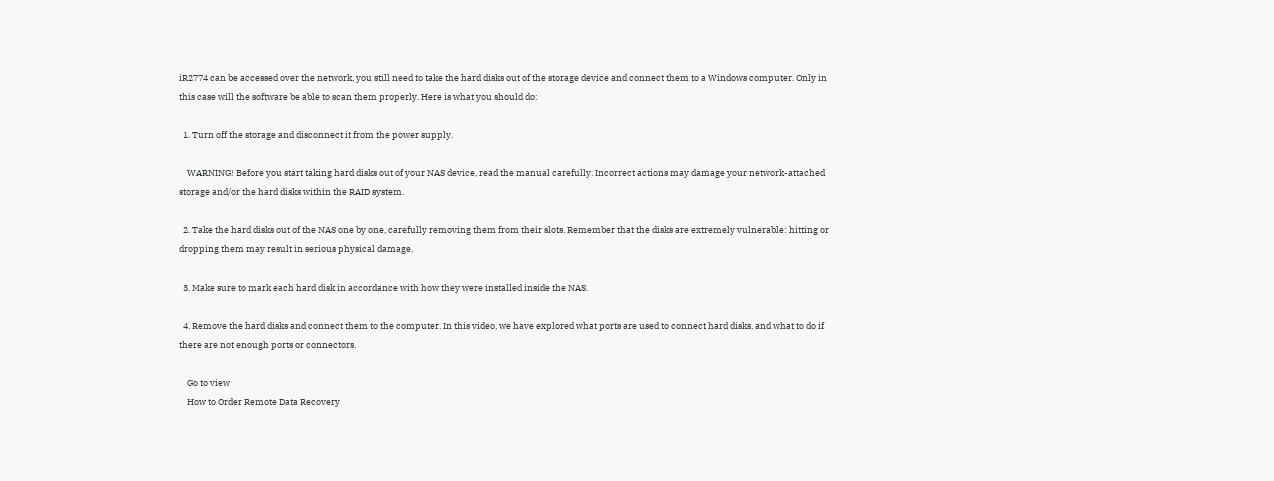iR2774 can be accessed over the network, you still need to take the hard disks out of the storage device and connect them to a Windows computer. Only in this case will the software be able to scan them properly. Here is what you should do:

  1. Turn off the storage and disconnect it from the power supply.

    WARNING! Before you start taking hard disks out of your NAS device, read the manual carefully. Incorrect actions may damage your network-attached storage and/or the hard disks within the RAID system.

  2. Take the hard disks out of the NAS one by one, carefully removing them from their slots. Remember that the disks are extremely vulnerable: hitting or dropping them may result in serious physical damage.

  3. Make sure to mark each hard disk in accordance with how they were installed inside the NAS.

  4. Remove the hard disks and connect them to the computer. In this video, we have explored what ports are used to connect hard disks, and what to do if there are not enough ports or connectors.

    Go to view
    How to Order Remote Data Recovery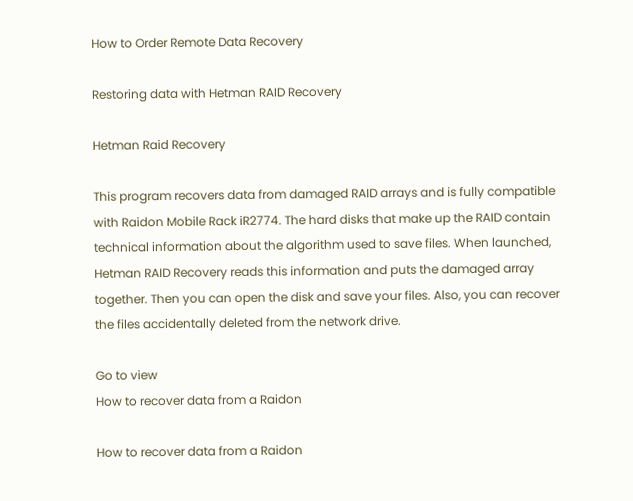How to Order Remote Data Recovery

Restoring data with Hetman RAID Recovery

Hetman Raid Recovery

This program recovers data from damaged RAID arrays and is fully compatible with Raidon Mobile Rack iR2774. The hard disks that make up the RAID contain technical information about the algorithm used to save files. When launched, Hetman RAID Recovery reads this information and puts the damaged array together. Then you can open the disk and save your files. Also, you can recover the files accidentally deleted from the network drive.

Go to view
How to recover data from a Raidon

How to recover data from a Raidon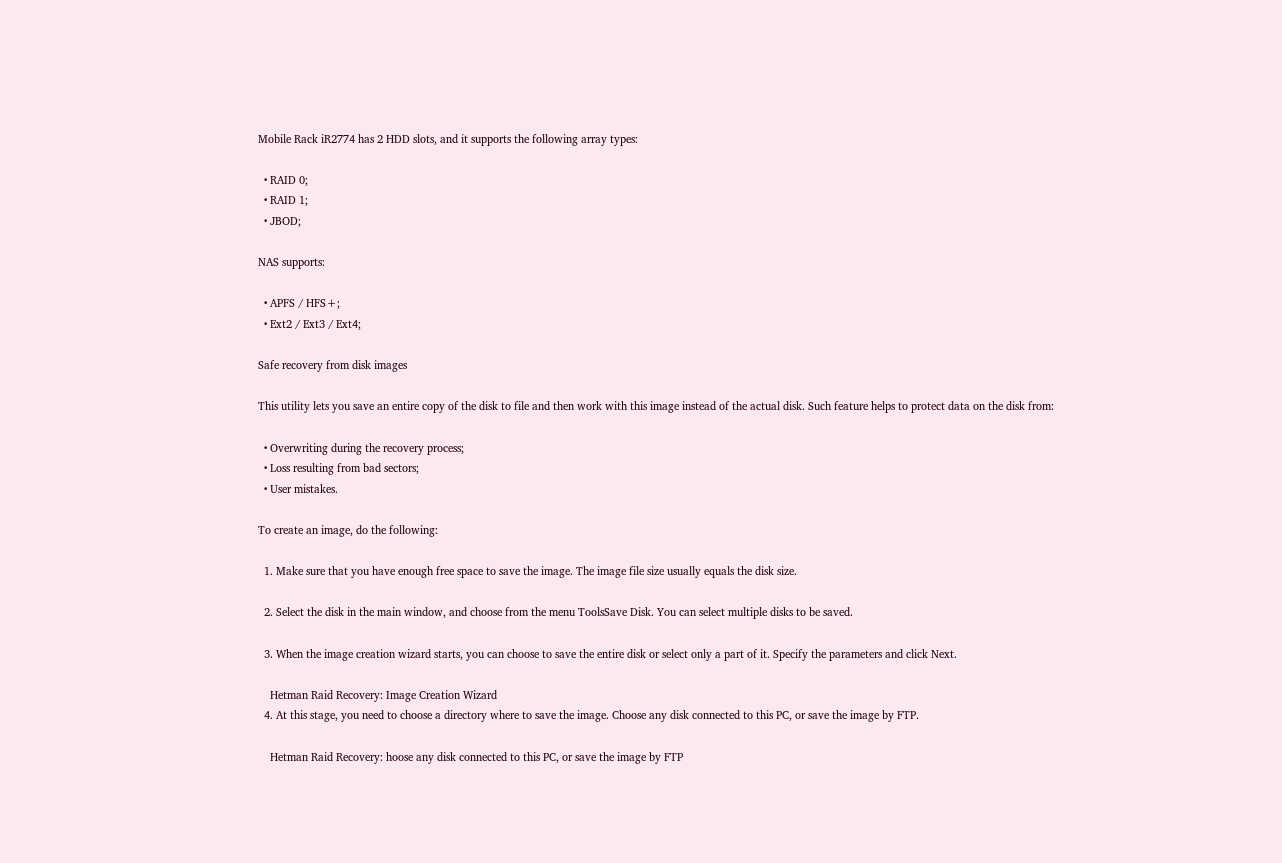Mobile Rack iR2774 has 2 HDD slots, and it supports the following array types:

  • RAID 0;
  • RAID 1;
  • JBOD;

NAS supports:

  • APFS / HFS+;
  • Ext2 / Ext3 / Ext4;

Safe recovery from disk images

This utility lets you save an entire copy of the disk to file and then work with this image instead of the actual disk. Such feature helps to protect data on the disk from:

  • Overwriting during the recovery process;
  • Loss resulting from bad sectors;
  • User mistakes.

To create an image, do the following:

  1. Make sure that you have enough free space to save the image. The image file size usually equals the disk size.

  2. Select the disk in the main window, and choose from the menu ToolsSave Disk. You can select multiple disks to be saved.

  3. When the image creation wizard starts, you can choose to save the entire disk or select only a part of it. Specify the parameters and click Next.

    Hetman Raid Recovery: Image Creation Wizard
  4. At this stage, you need to choose a directory where to save the image. Choose any disk connected to this PC, or save the image by FTP.

    Hetman Raid Recovery: hoose any disk connected to this PC, or save the image by FTP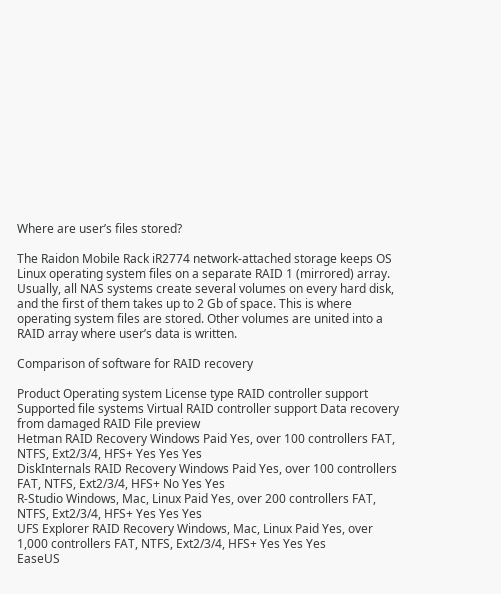Where are user’s files stored?

The Raidon Mobile Rack iR2774 network-attached storage keeps OS Linux operating system files on a separate RAID 1 (mirrored) array. Usually, all NAS systems create several volumes on every hard disk, and the first of them takes up to 2 Gb of space. This is where operating system files are stored. Other volumes are united into a RAID array where user’s data is written.

Comparison of software for RAID recovery

Product Operating system License type RAID controller support Supported file systems Virtual RAID controller support Data recovery from damaged RAID File preview
Hetman RAID Recovery Windows Paid Yes, over 100 controllers FAT, NTFS, Ext2/3/4, HFS+ Yes Yes Yes
DiskInternals RAID Recovery Windows Paid Yes, over 100 controllers FAT, NTFS, Ext2/3/4, HFS+ No Yes Yes
R-Studio Windows, Mac, Linux Paid Yes, over 200 controllers FAT, NTFS, Ext2/3/4, HFS+ Yes Yes Yes
UFS Explorer RAID Recovery Windows, Mac, Linux Paid Yes, over 1,000 controllers FAT, NTFS, Ext2/3/4, HFS+ Yes Yes Yes
EaseUS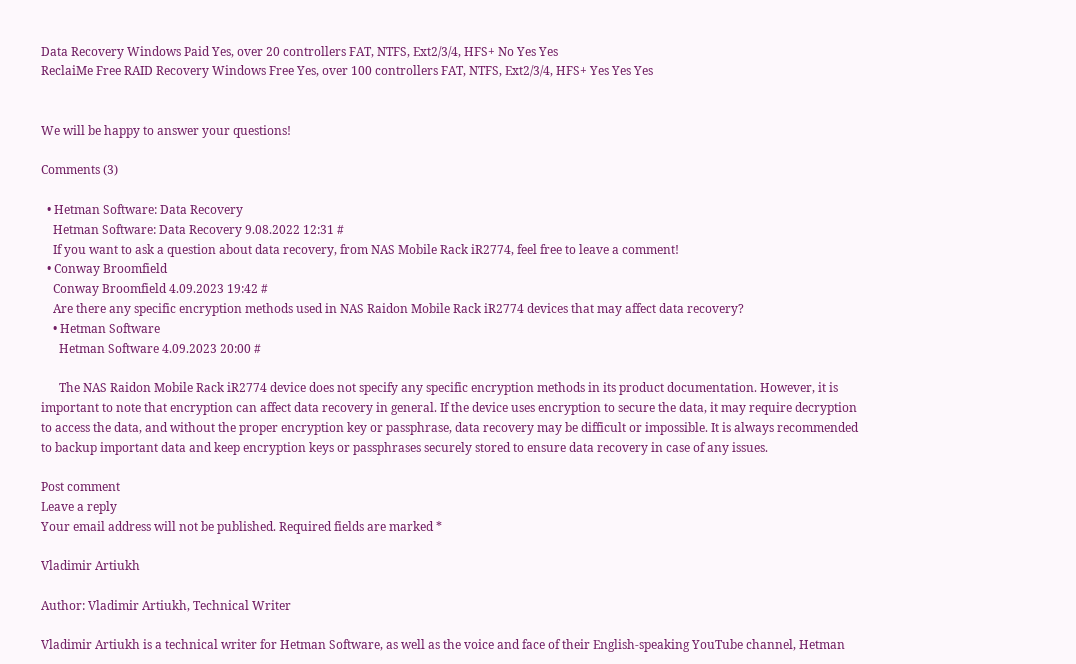Data Recovery Windows Paid Yes, over 20 controllers FAT, NTFS, Ext2/3/4, HFS+ No Yes Yes
ReclaiMe Free RAID Recovery Windows Free Yes, over 100 controllers FAT, NTFS, Ext2/3/4, HFS+ Yes Yes Yes


We will be happy to answer your questions!

Comments (3)

  • Hetman Software: Data Recovery
    Hetman Software: Data Recovery 9.08.2022 12:31 #
    If you want to ask a question about data recovery, from NAS Mobile Rack iR2774, feel free to leave a comment!
  • Conway Broomfield
    Conway Broomfield 4.09.2023 19:42 #
    Are there any specific encryption methods used in NAS Raidon Mobile Rack iR2774 devices that may affect data recovery?
    • Hetman Software
      Hetman Software 4.09.2023 20:00 #

      The NAS Raidon Mobile Rack iR2774 device does not specify any specific encryption methods in its product documentation. However, it is important to note that encryption can affect data recovery in general. If the device uses encryption to secure the data, it may require decryption to access the data, and without the proper encryption key or passphrase, data recovery may be difficult or impossible. It is always recommended to backup important data and keep encryption keys or passphrases securely stored to ensure data recovery in case of any issues.

Post comment
Leave a reply
Your email address will not be published. Required fields are marked *

Vladimir Artiukh

Author: Vladimir Artiukh, Technical Writer

Vladimir Artiukh is a technical writer for Hetman Software, as well as the voice and face of their English-speaking YouTube channel, Hetman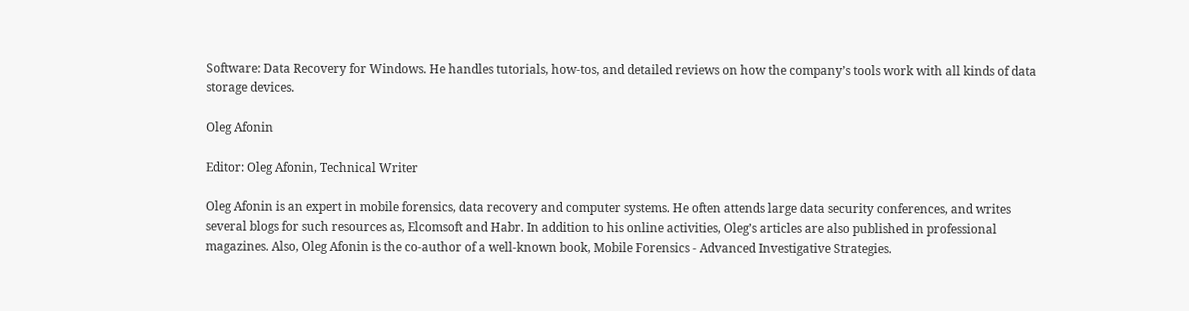Software: Data Recovery for Windows. He handles tutorials, how-tos, and detailed reviews on how the company’s tools work with all kinds of data storage devices.

Oleg Afonin

Editor: Oleg Afonin, Technical Writer

Oleg Afonin is an expert in mobile forensics, data recovery and computer systems. He often attends large data security conferences, and writes several blogs for such resources as, Elcomsoft and Habr. In addition to his online activities, Oleg’s articles are also published in professional magazines. Also, Oleg Afonin is the co-author of a well-known book, Mobile Forensics - Advanced Investigative Strategies.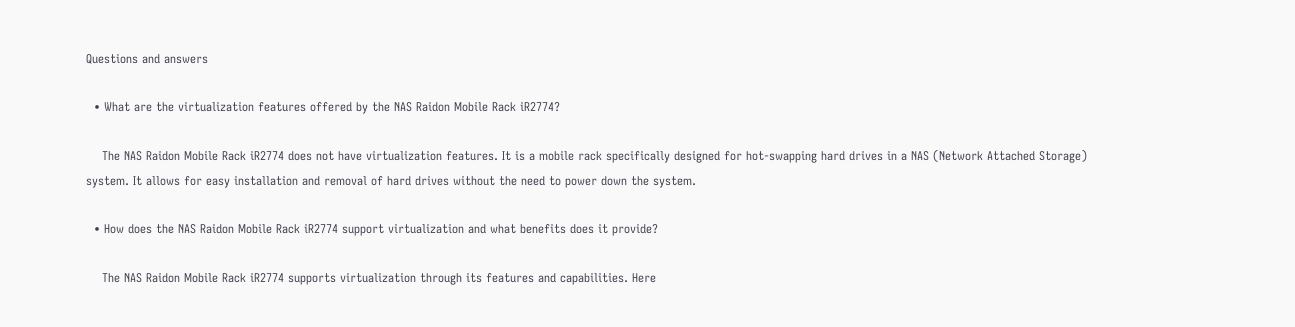Questions and answers

  • What are the virtualization features offered by the NAS Raidon Mobile Rack iR2774?

    The NAS Raidon Mobile Rack iR2774 does not have virtualization features. It is a mobile rack specifically designed for hot-swapping hard drives in a NAS (Network Attached Storage) system. It allows for easy installation and removal of hard drives without the need to power down the system.

  • How does the NAS Raidon Mobile Rack iR2774 support virtualization and what benefits does it provide?

    The NAS Raidon Mobile Rack iR2774 supports virtualization through its features and capabilities. Here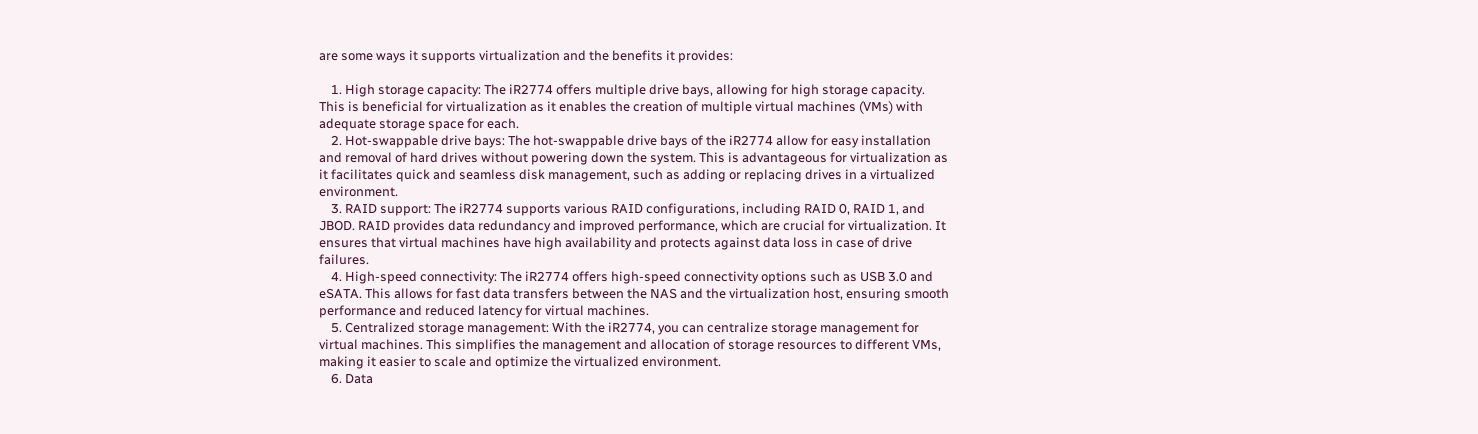are some ways it supports virtualization and the benefits it provides:

    1. High storage capacity: The iR2774 offers multiple drive bays, allowing for high storage capacity. This is beneficial for virtualization as it enables the creation of multiple virtual machines (VMs) with adequate storage space for each.
    2. Hot-swappable drive bays: The hot-swappable drive bays of the iR2774 allow for easy installation and removal of hard drives without powering down the system. This is advantageous for virtualization as it facilitates quick and seamless disk management, such as adding or replacing drives in a virtualized environment.
    3. RAID support: The iR2774 supports various RAID configurations, including RAID 0, RAID 1, and JBOD. RAID provides data redundancy and improved performance, which are crucial for virtualization. It ensures that virtual machines have high availability and protects against data loss in case of drive failures.
    4. High-speed connectivity: The iR2774 offers high-speed connectivity options such as USB 3.0 and eSATA. This allows for fast data transfers between the NAS and the virtualization host, ensuring smooth performance and reduced latency for virtual machines.
    5. Centralized storage management: With the iR2774, you can centralize storage management for virtual machines. This simplifies the management and allocation of storage resources to different VMs, making it easier to scale and optimize the virtualized environment.
    6. Data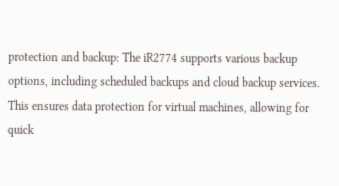protection and backup: The iR2774 supports various backup options, including scheduled backups and cloud backup services. This ensures data protection for virtual machines, allowing for quick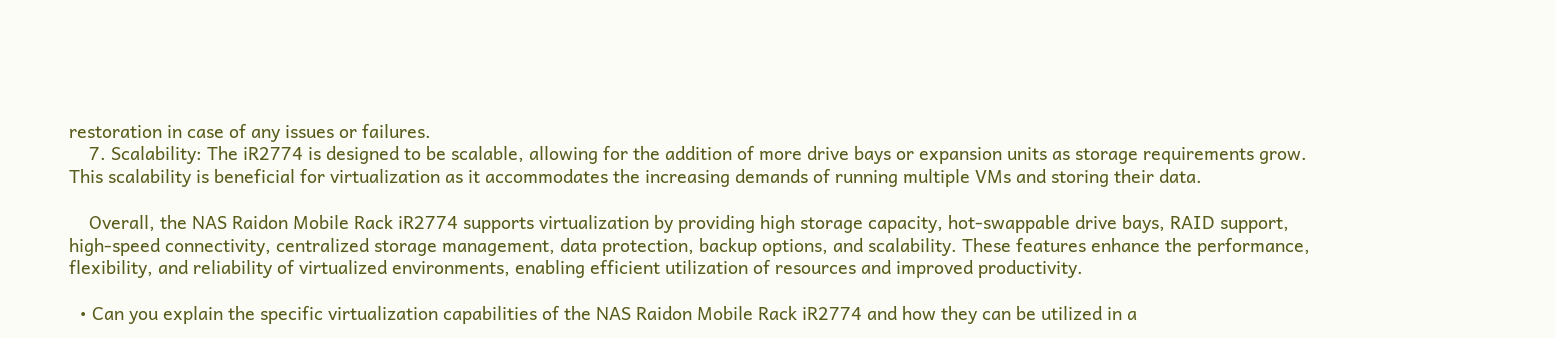restoration in case of any issues or failures.
    7. Scalability: The iR2774 is designed to be scalable, allowing for the addition of more drive bays or expansion units as storage requirements grow. This scalability is beneficial for virtualization as it accommodates the increasing demands of running multiple VMs and storing their data.

    Overall, the NAS Raidon Mobile Rack iR2774 supports virtualization by providing high storage capacity, hot-swappable drive bays, RAID support, high-speed connectivity, centralized storage management, data protection, backup options, and scalability. These features enhance the performance, flexibility, and reliability of virtualized environments, enabling efficient utilization of resources and improved productivity.

  • Can you explain the specific virtualization capabilities of the NAS Raidon Mobile Rack iR2774 and how they can be utilized in a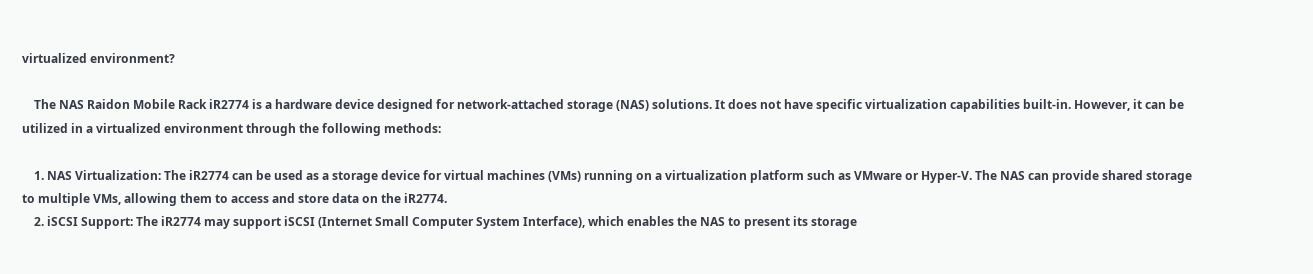virtualized environment?

    The NAS Raidon Mobile Rack iR2774 is a hardware device designed for network-attached storage (NAS) solutions. It does not have specific virtualization capabilities built-in. However, it can be utilized in a virtualized environment through the following methods:

    1. NAS Virtualization: The iR2774 can be used as a storage device for virtual machines (VMs) running on a virtualization platform such as VMware or Hyper-V. The NAS can provide shared storage to multiple VMs, allowing them to access and store data on the iR2774.
    2. iSCSI Support: The iR2774 may support iSCSI (Internet Small Computer System Interface), which enables the NAS to present its storage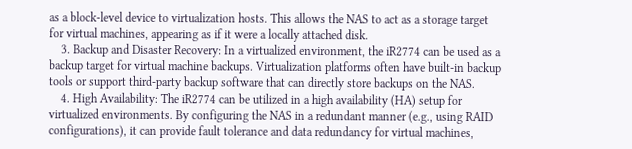as a block-level device to virtualization hosts. This allows the NAS to act as a storage target for virtual machines, appearing as if it were a locally attached disk.
    3. Backup and Disaster Recovery: In a virtualized environment, the iR2774 can be used as a backup target for virtual machine backups. Virtualization platforms often have built-in backup tools or support third-party backup software that can directly store backups on the NAS.
    4. High Availability: The iR2774 can be utilized in a high availability (HA) setup for virtualized environments. By configuring the NAS in a redundant manner (e.g., using RAID configurations), it can provide fault tolerance and data redundancy for virtual machines,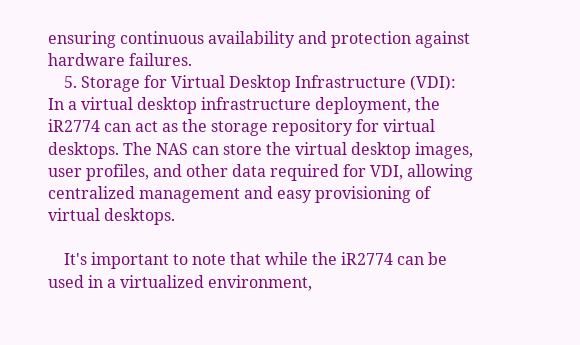ensuring continuous availability and protection against hardware failures.
    5. Storage for Virtual Desktop Infrastructure (VDI): In a virtual desktop infrastructure deployment, the iR2774 can act as the storage repository for virtual desktops. The NAS can store the virtual desktop images, user profiles, and other data required for VDI, allowing centralized management and easy provisioning of virtual desktops.

    It's important to note that while the iR2774 can be used in a virtualized environment,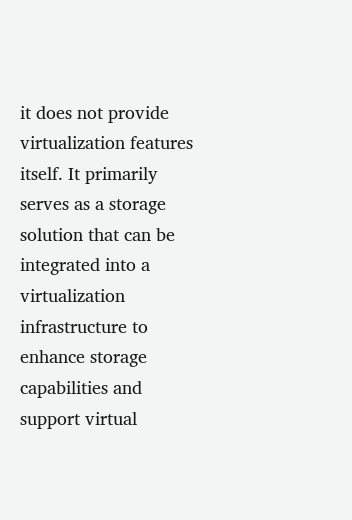it does not provide virtualization features itself. It primarily serves as a storage solution that can be integrated into a virtualization infrastructure to enhance storage capabilities and support virtual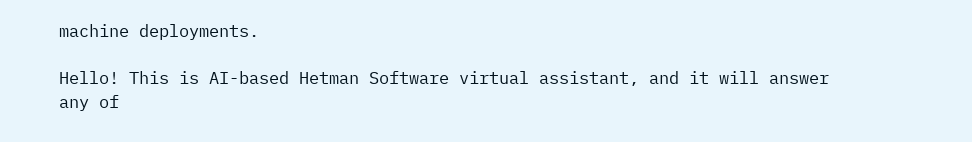machine deployments.

Hello! This is AI-based Hetman Software virtual assistant, and it will answer any of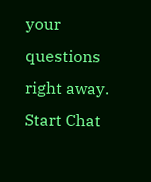your questions right away.
Start Chat